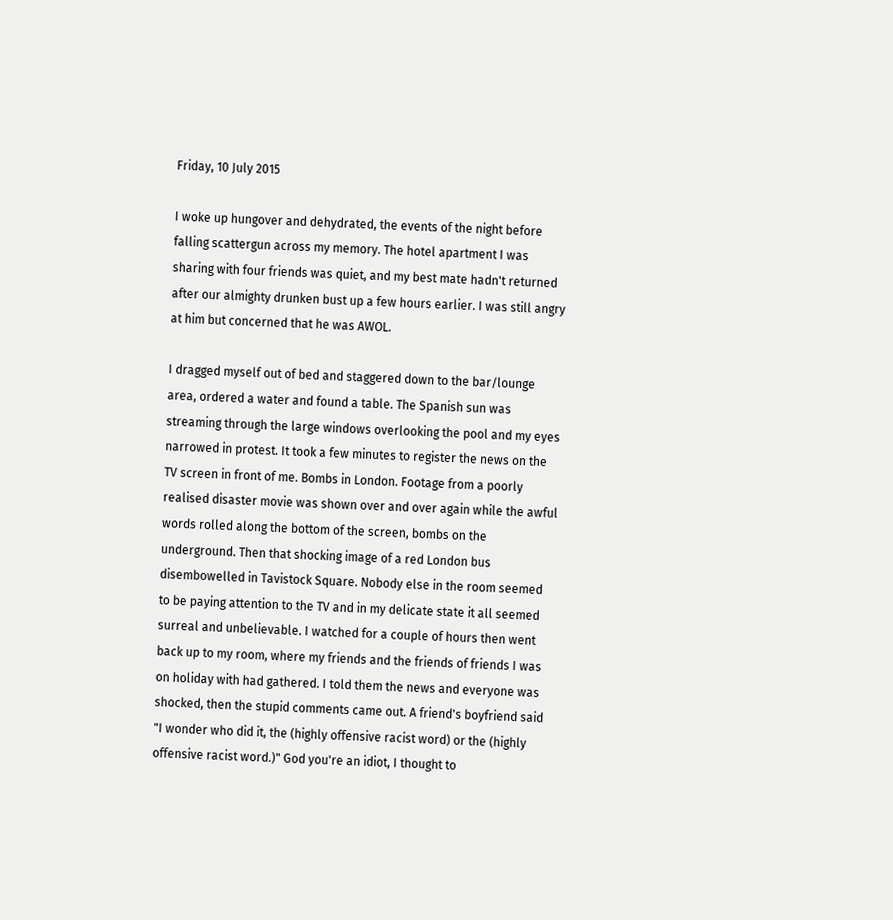Friday, 10 July 2015

I woke up hungover and dehydrated, the events of the night before falling scattergun across my memory. The hotel apartment I was sharing with four friends was quiet, and my best mate hadn't returned after our almighty drunken bust up a few hours earlier. I was still angry at him but concerned that he was AWOL.

I dragged myself out of bed and staggered down to the bar/lounge area, ordered a water and found a table. The Spanish sun was streaming through the large windows overlooking the pool and my eyes narrowed in protest. It took a few minutes to register the news on the TV screen in front of me. Bombs in London. Footage from a poorly realised disaster movie was shown over and over again while the awful words rolled along the bottom of the screen, bombs on the underground. Then that shocking image of a red London bus disembowelled in Tavistock Square. Nobody else in the room seemed to be paying attention to the TV and in my delicate state it all seemed surreal and unbelievable. I watched for a couple of hours then went back up to my room, where my friends and the friends of friends I was on holiday with had gathered. I told them the news and everyone was shocked, then the stupid comments came out. A friend's boyfriend said "I wonder who did it, the (highly offensive racist word) or the (highly offensive racist word.)" God you're an idiot, I thought to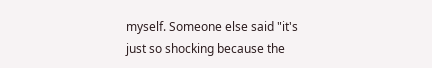myself. Someone else said "it's just so shocking because the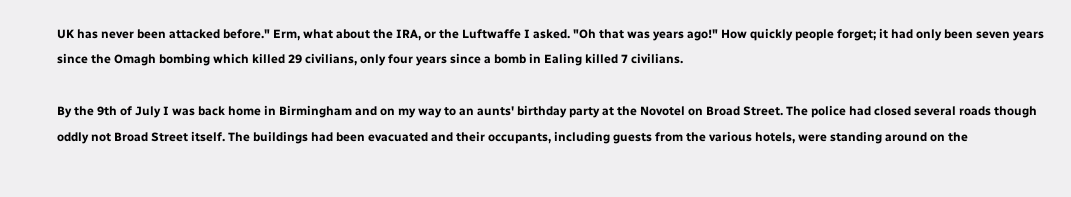UK has never been attacked before." Erm, what about the IRA, or the Luftwaffe I asked. "Oh that was years ago!" How quickly people forget; it had only been seven years since the Omagh bombing which killed 29 civilians, only four years since a bomb in Ealing killed 7 civilians.

By the 9th of July I was back home in Birmingham and on my way to an aunts' birthday party at the Novotel on Broad Street. The police had closed several roads though oddly not Broad Street itself. The buildings had been evacuated and their occupants, including guests from the various hotels, were standing around on the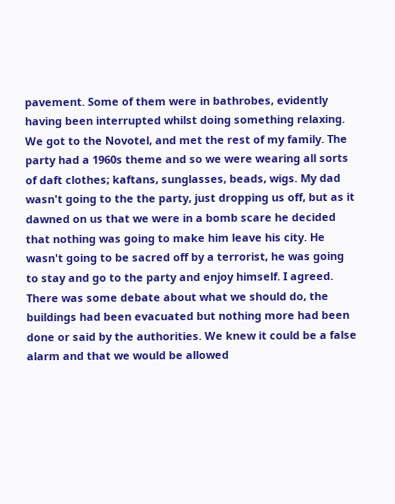pavement. Some of them were in bathrobes, evidently having been interrupted whilst doing something relaxing. We got to the Novotel, and met the rest of my family. The party had a 1960s theme and so we were wearing all sorts of daft clothes; kaftans, sunglasses, beads, wigs. My dad wasn't going to the the party, just dropping us off, but as it dawned on us that we were in a bomb scare he decided that nothing was going to make him leave his city. He wasn't going to be sacred off by a terrorist, he was going to stay and go to the party and enjoy himself. I agreed. There was some debate about what we should do, the buildings had been evacuated but nothing more had been done or said by the authorities. We knew it could be a false alarm and that we would be allowed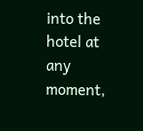into the hotel at any moment,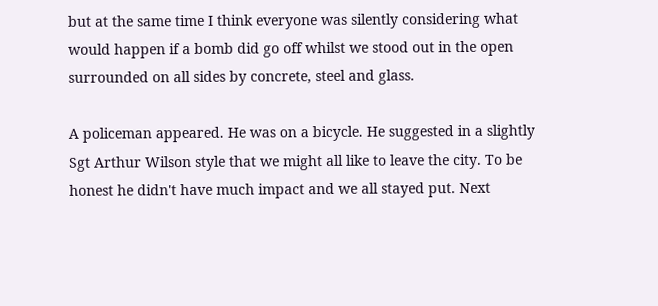but at the same time I think everyone was silently considering what would happen if a bomb did go off whilst we stood out in the open surrounded on all sides by concrete, steel and glass.

A policeman appeared. He was on a bicycle. He suggested in a slightly Sgt Arthur Wilson style that we might all like to leave the city. To be honest he didn't have much impact and we all stayed put. Next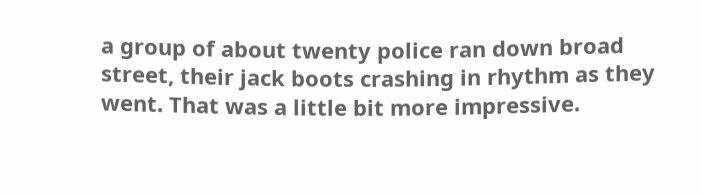a group of about twenty police ran down broad street, their jack boots crashing in rhythm as they went. That was a little bit more impressive.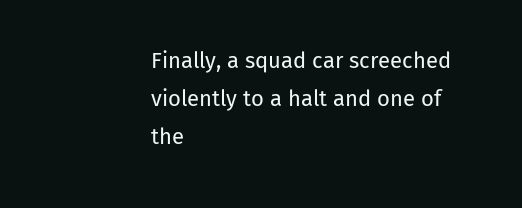Finally, a squad car screeched violently to a halt and one of the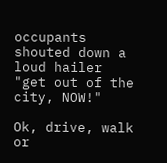occupants shouted down a loud hailer "get out of the city, NOW!"

Ok, drive, walk or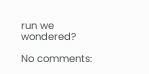run we wondered?

No comments: